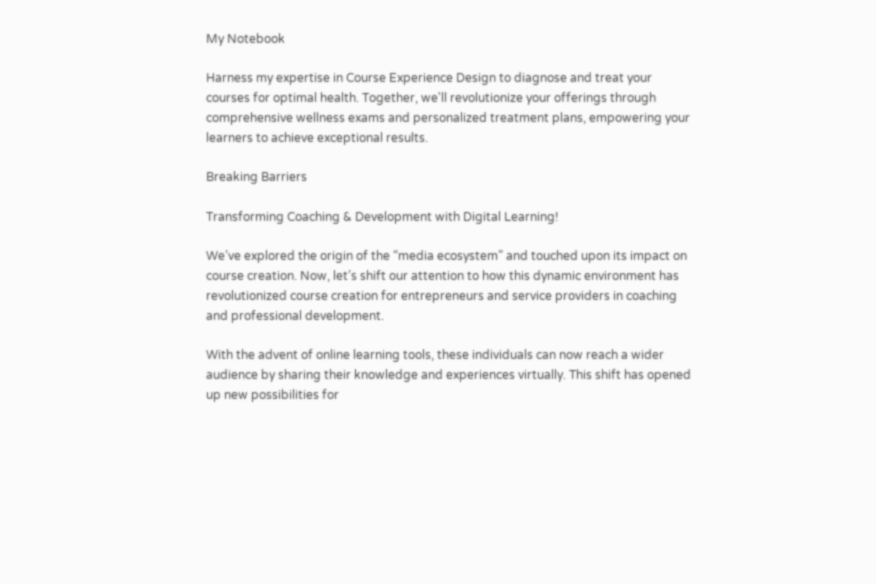My Notebook

Harness my expertise in Course Experience Design to diagnose and treat your courses for optimal health. Together, we'll revolutionize your offerings through comprehensive wellness exams and personalized treatment plans, empowering your learners to achieve exceptional results.

Breaking Barriers

Transforming Coaching & Development with Digital Learning!

We’ve explored the origin of the “media ecosystem” and touched upon its impact on course creation. Now, let’s shift our attention to how this dynamic environment has revolutionized course creation for entrepreneurs and service providers in coaching and professional development.

With the advent of online learning tools, these individuals can now reach a wider audience by sharing their knowledge and experiences virtually. This shift has opened up new possibilities for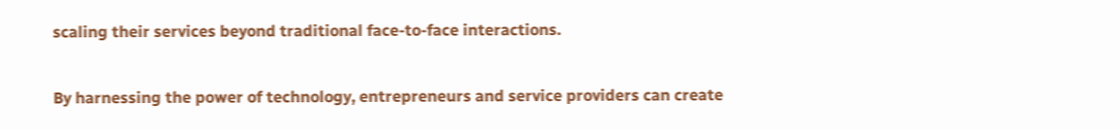scaling their services beyond traditional face-to-face interactions.

By harnessing the power of technology, entrepreneurs and service providers can create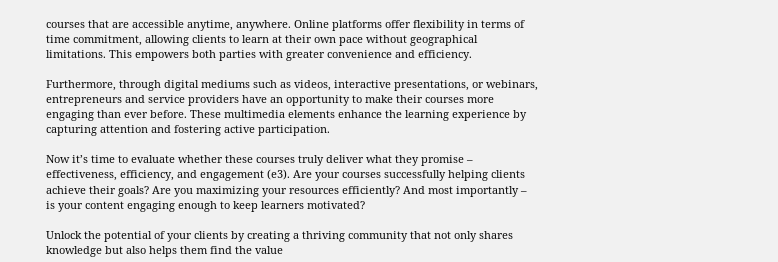courses that are accessible anytime, anywhere. Online platforms offer flexibility in terms of time commitment, allowing clients to learn at their own pace without geographical limitations. This empowers both parties with greater convenience and efficiency.

Furthermore, through digital mediums such as videos, interactive presentations, or webinars, entrepreneurs and service providers have an opportunity to make their courses more engaging than ever before. These multimedia elements enhance the learning experience by capturing attention and fostering active participation.

Now it’s time to evaluate whether these courses truly deliver what they promise – effectiveness, efficiency, and engagement (e3). Are your courses successfully helping clients achieve their goals? Are you maximizing your resources efficiently? And most importantly – is your content engaging enough to keep learners motivated?

Unlock the potential of your clients by creating a thriving community that not only shares knowledge but also helps them find the value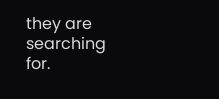they are searching for.